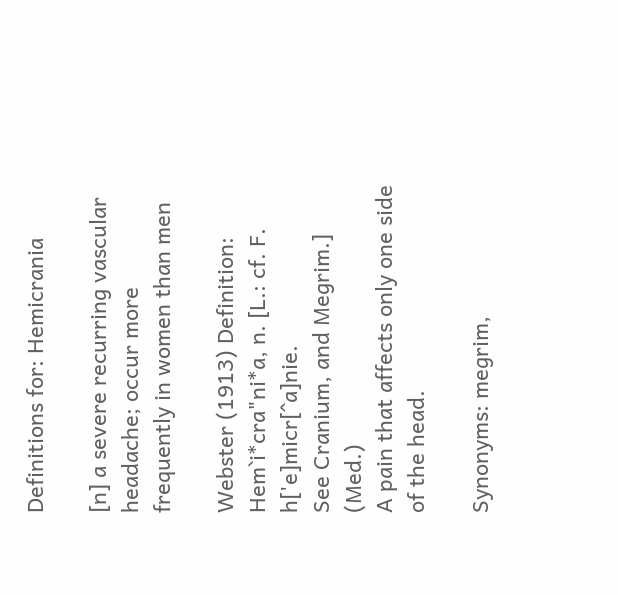Definitions for: Hemicrania

[n] a severe recurring vascular headache; occur more frequently in women than men

Webster (1913) Definition: Hem`i*cra"ni*a, n. [L.: cf. F. h['e]micr[^a]nie.
See Cranium, and Megrim.] (Med.)
A pain that affects only one side of the head.

Synonyms: megrim,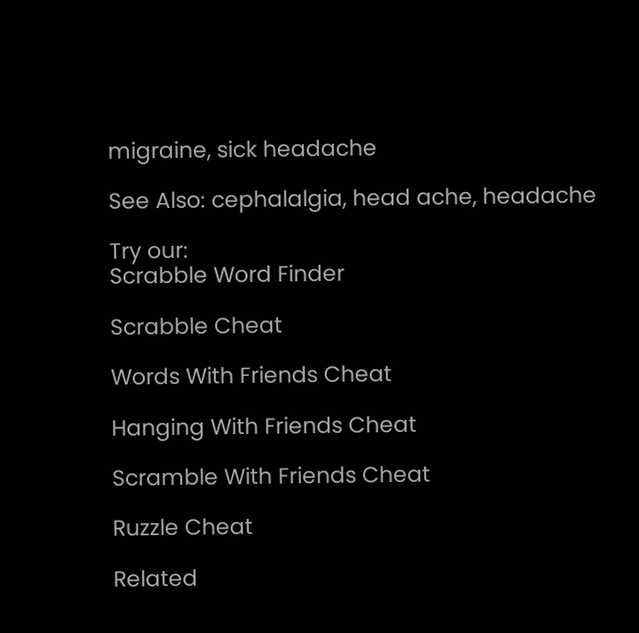migraine, sick headache

See Also: cephalalgia, head ache, headache

Try our:
Scrabble Word Finder

Scrabble Cheat

Words With Friends Cheat

Hanging With Friends Cheat

Scramble With Friends Cheat

Ruzzle Cheat

Related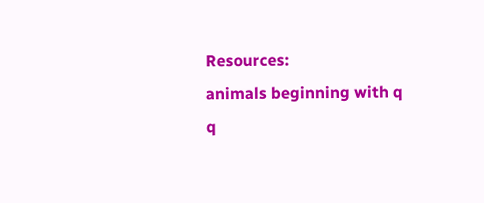Resources:
animals beginning with q
q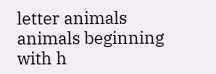letter animals
animals beginning with h